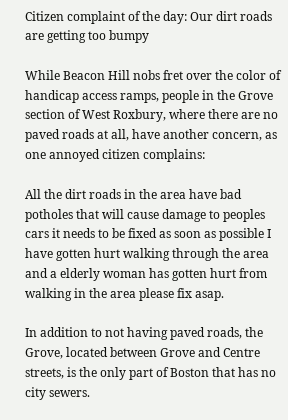Citizen complaint of the day: Our dirt roads are getting too bumpy

While Beacon Hill nobs fret over the color of handicap access ramps, people in the Grove section of West Roxbury, where there are no paved roads at all, have another concern, as one annoyed citizen complains:

All the dirt roads in the area have bad potholes that will cause damage to peoples cars it needs to be fixed as soon as possible I have gotten hurt walking through the area and a elderly woman has gotten hurt from walking in the area please fix asap.

In addition to not having paved roads, the Grove, located between Grove and Centre streets, is the only part of Boston that has no city sewers.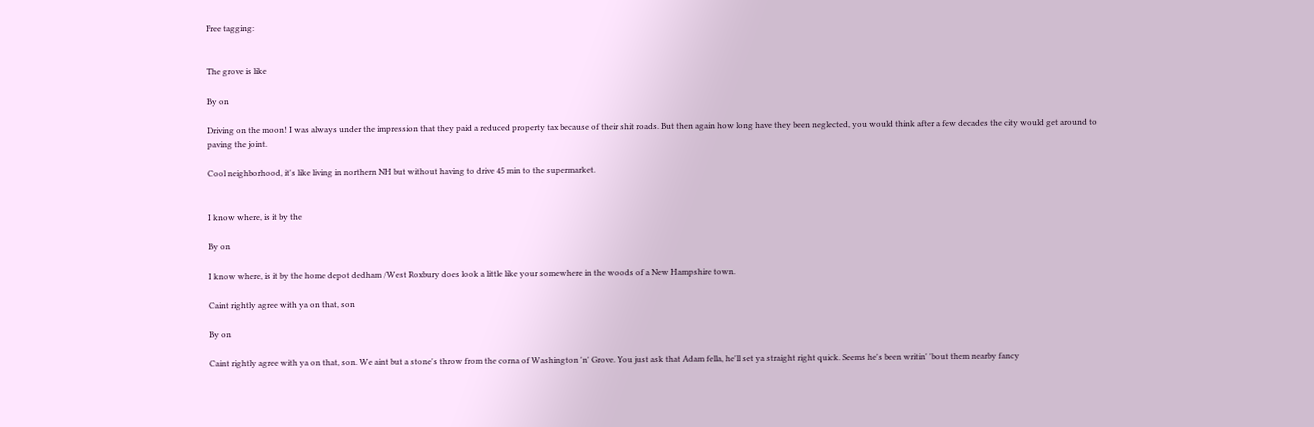Free tagging:


The grove is like

By on

Driving on the moon! I was always under the impression that they paid a reduced property tax because of their shit roads. But then again how long have they been neglected, you would think after a few decades the city would get around to paving the joint.

Cool neighborhood, it's like living in northern NH but without having to drive 45 min to the supermarket.


I know where, is it by the

By on

I know where, is it by the home depot dedham /West Roxbury does look a little like your somewhere in the woods of a New Hampshire town.

Caint rightly agree with ya on that, son

By on

Caint rightly agree with ya on that, son. We aint but a stone's throw from the corna of Washington 'n' Grove. You just ask that Adam fella, he'll set ya straight right quick. Seems he's been writin' 'bout them nearby fancy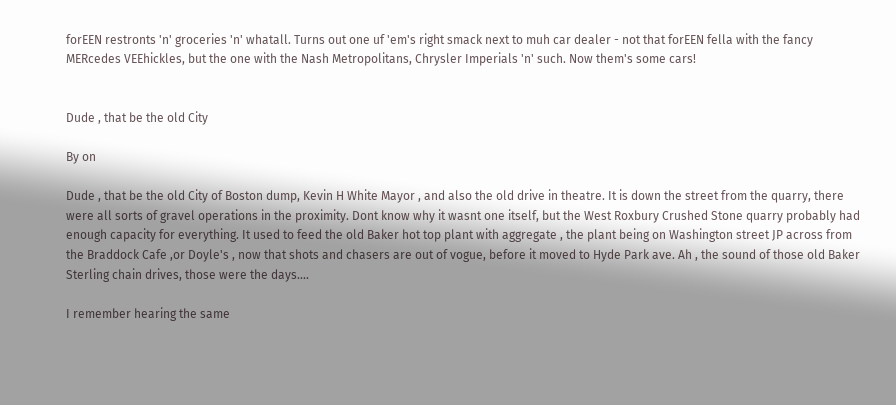forEEN restronts 'n' groceries 'n' whatall. Turns out one uf 'em's right smack next to muh car dealer - not that forEEN fella with the fancy MERcedes VEEhickles, but the one with the Nash Metropolitans, Chrysler Imperials 'n' such. Now them's some cars!


Dude , that be the old City

By on

Dude , that be the old City of Boston dump, Kevin H White Mayor , and also the old drive in theatre. It is down the street from the quarry, there were all sorts of gravel operations in the proximity. Dont know why it wasnt one itself, but the West Roxbury Crushed Stone quarry probably had enough capacity for everything. It used to feed the old Baker hot top plant with aggregate , the plant being on Washington street JP across from the Braddock Cafe ,or Doyle's , now that shots and chasers are out of vogue, before it moved to Hyde Park ave. Ah , the sound of those old Baker Sterling chain drives, those were the days....

I remember hearing the same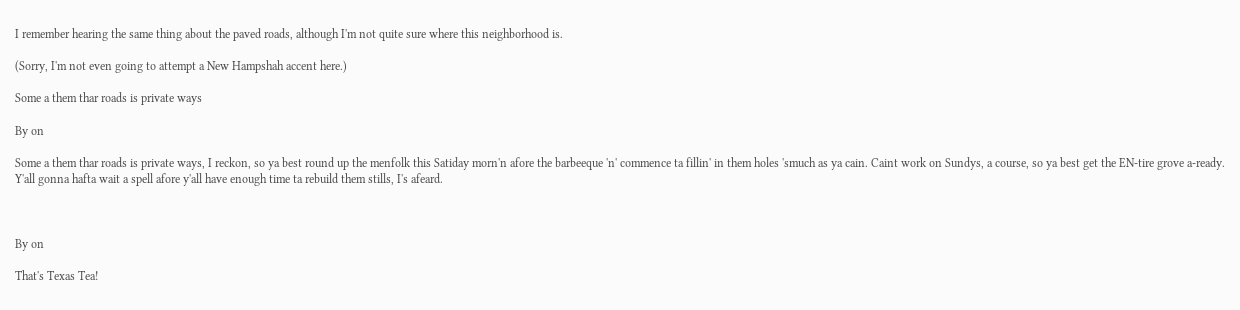I remember hearing the same thing about the paved roads, although I'm not quite sure where this neighborhood is.

(Sorry, I'm not even going to attempt a New Hampshah accent here.)

Some a them thar roads is private ways

By on

Some a them thar roads is private ways, I reckon, so ya best round up the menfolk this Satiday morn'n afore the barbeeque 'n' commence ta fillin' in them holes 'smuch as ya cain. Caint work on Sundys, a course, so ya best get the EN-tire grove a-ready. Y'all gonna hafta wait a spell afore y'all have enough time ta rebuild them stills, I's afeard.



By on

That's Texas Tea!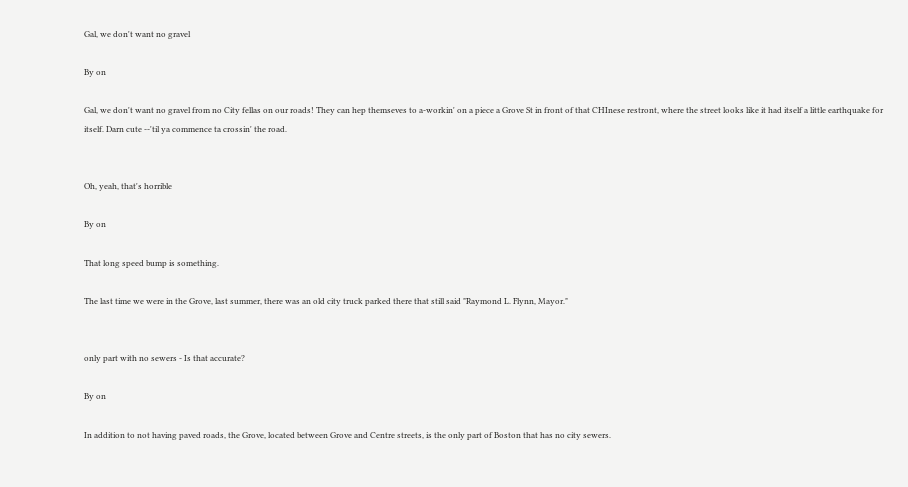Gal, we don't want no gravel

By on

Gal, we don't want no gravel from no City fellas on our roads! They can hep themseves to a-workin' on a piece a Grove St in front of that CHInese restront, where the street looks like it had itself a little earthquake for itself. Darn cute --'til ya commence ta crossin' the road.


Oh, yeah, that's horrible

By on

That long speed bump is something.

The last time we were in the Grove, last summer, there was an old city truck parked there that still said "Raymond L. Flynn, Mayor."


only part with no sewers - Is that accurate?

By on

In addition to not having paved roads, the Grove, located between Grove and Centre streets, is the only part of Boston that has no city sewers.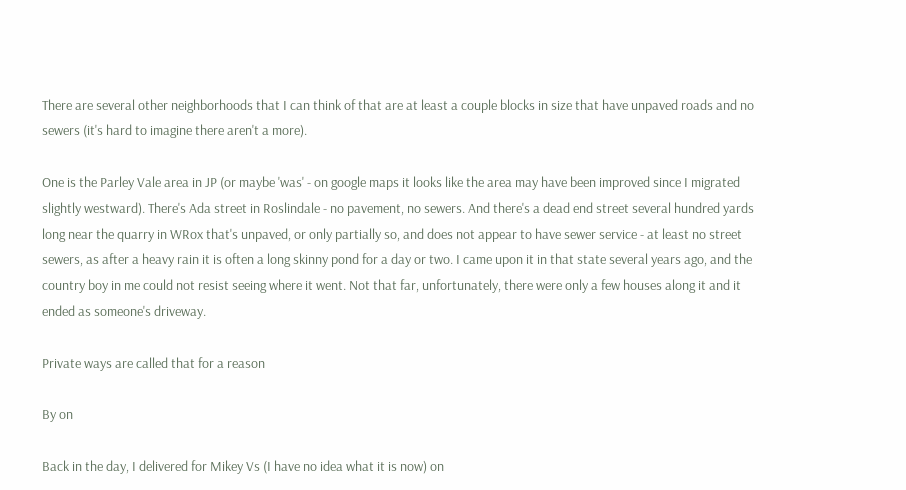There are several other neighborhoods that I can think of that are at least a couple blocks in size that have unpaved roads and no sewers (it's hard to imagine there aren't a more).

One is the Parley Vale area in JP (or maybe 'was' - on google maps it looks like the area may have been improved since I migrated slightly westward). There's Ada street in Roslindale - no pavement, no sewers. And there's a dead end street several hundred yards long near the quarry in WRox that's unpaved, or only partially so, and does not appear to have sewer service - at least no street sewers, as after a heavy rain it is often a long skinny pond for a day or two. I came upon it in that state several years ago, and the country boy in me could not resist seeing where it went. Not that far, unfortunately, there were only a few houses along it and it ended as someone's driveway.

Private ways are called that for a reason

By on

Back in the day, I delivered for Mikey Vs (I have no idea what it is now) on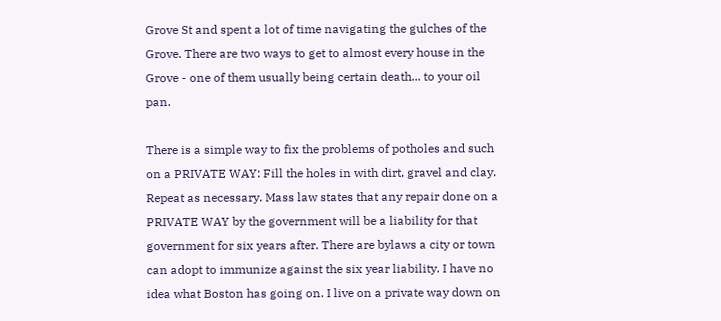Grove St and spent a lot of time navigating the gulches of the Grove. There are two ways to get to almost every house in the Grove - one of them usually being certain death... to your oil pan.

There is a simple way to fix the problems of potholes and such on a PRIVATE WAY: Fill the holes in with dirt, gravel and clay. Repeat as necessary. Mass law states that any repair done on a PRIVATE WAY by the government will be a liability for that government for six years after. There are bylaws a city or town can adopt to immunize against the six year liability. I have no idea what Boston has going on. I live on a private way down on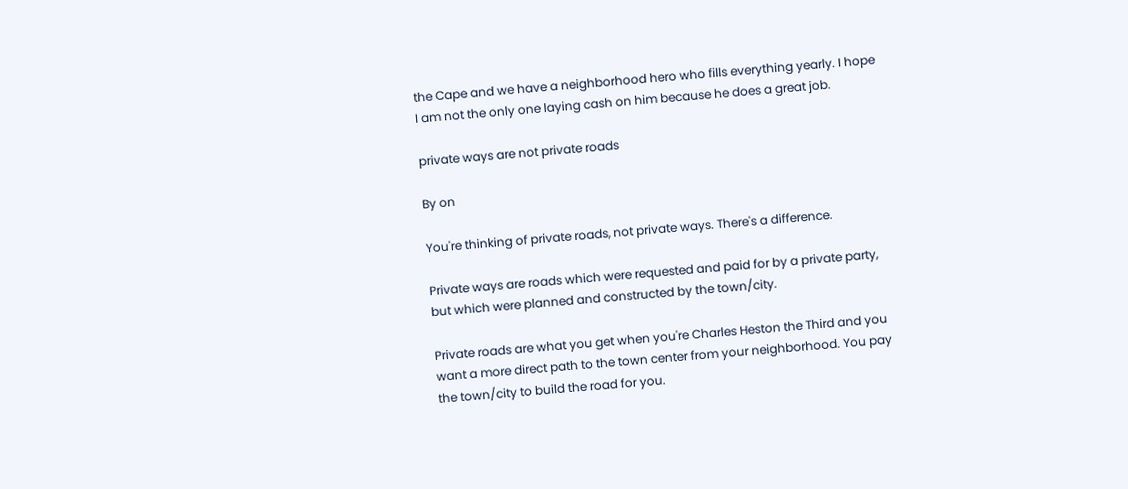the Cape and we have a neighborhood hero who fills everything yearly. I hope I am not the only one laying cash on him because he does a great job.

private ways are not private roads

By on

You're thinking of private roads, not private ways. There's a difference.

Private ways are roads which were requested and paid for by a private party, but which were planned and constructed by the town/city.

Private roads are what you get when you're Charles Heston the Third and you want a more direct path to the town center from your neighborhood. You pay the town/city to build the road for you.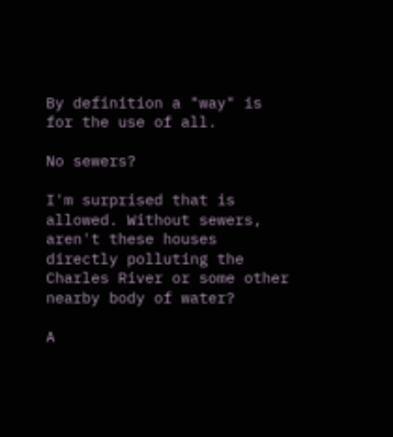By definition a "way" is for the use of all.

No sewers?

I'm surprised that is allowed. Without sewers, aren't these houses directly polluting the Charles River or some other nearby body of water?

A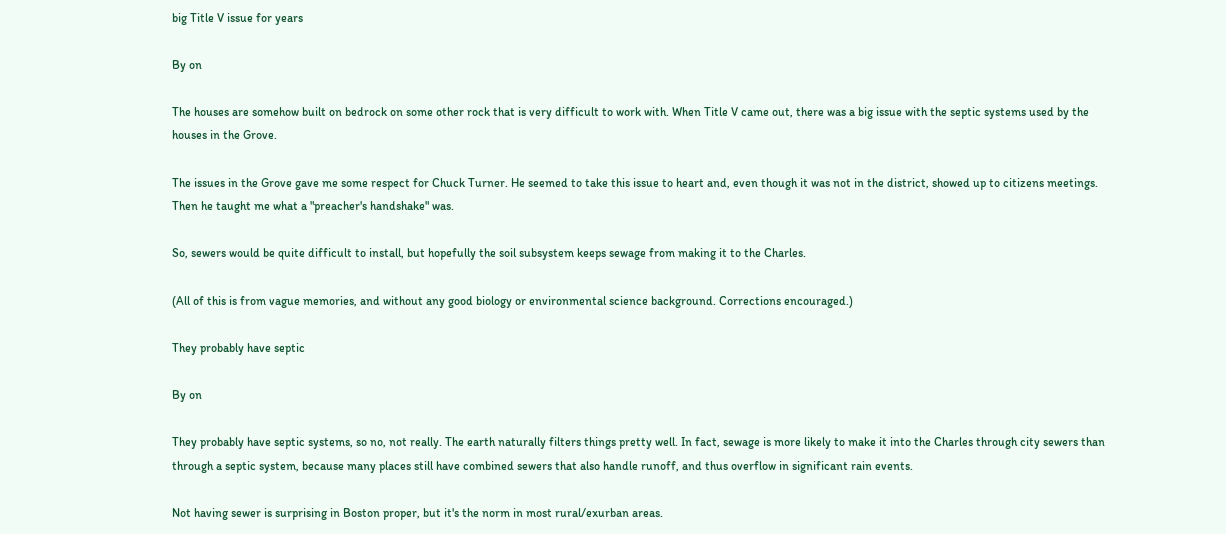big Title V issue for years

By on

The houses are somehow built on bedrock on some other rock that is very difficult to work with. When Title V came out, there was a big issue with the septic systems used by the houses in the Grove.

The issues in the Grove gave me some respect for Chuck Turner. He seemed to take this issue to heart and, even though it was not in the district, showed up to citizens meetings. Then he taught me what a "preacher's handshake" was.

So, sewers would be quite difficult to install, but hopefully the soil subsystem keeps sewage from making it to the Charles.

(All of this is from vague memories, and without any good biology or environmental science background. Corrections encouraged.)

They probably have septic

By on

They probably have septic systems, so no, not really. The earth naturally filters things pretty well. In fact, sewage is more likely to make it into the Charles through city sewers than through a septic system, because many places still have combined sewers that also handle runoff, and thus overflow in significant rain events.

Not having sewer is surprising in Boston proper, but it's the norm in most rural/exurban areas.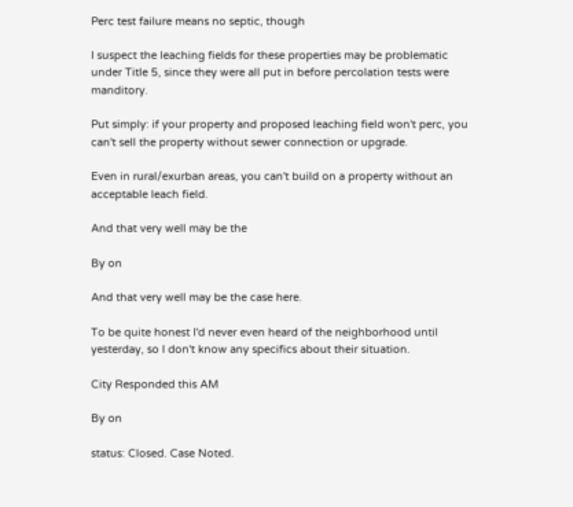Perc test failure means no septic, though

I suspect the leaching fields for these properties may be problematic under Title 5, since they were all put in before percolation tests were manditory.

Put simply: if your property and proposed leaching field won't perc, you can't sell the property without sewer connection or upgrade.

Even in rural/exurban areas, you can't build on a property without an acceptable leach field.

And that very well may be the

By on

And that very well may be the case here.

To be quite honest I'd never even heard of the neighborhood until yesterday, so I don't know any specifics about their situation.

City Responded this AM

By on

status: Closed. Case Noted.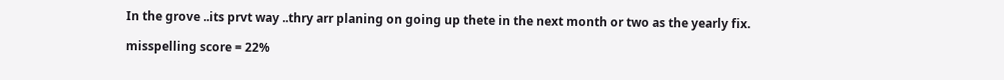In the grove ..its prvt way ..thry arr planing on going up thete in the next month or two as the yearly fix.

misspelling score = 22%